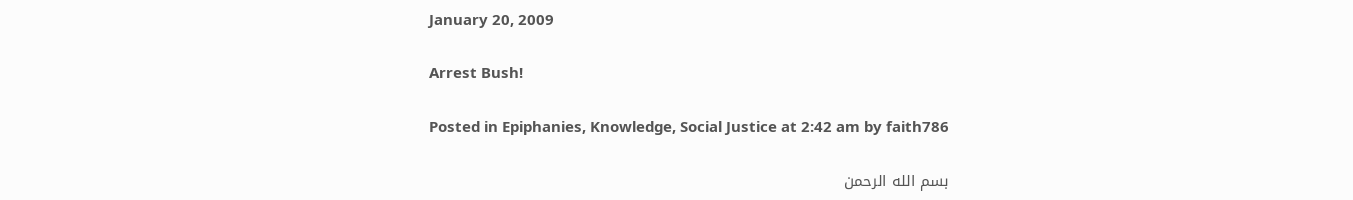January 20, 2009

Arrest Bush!

Posted in Epiphanies, Knowledge, Social Justice at 2:42 am by faith786

بسم الله الرحمن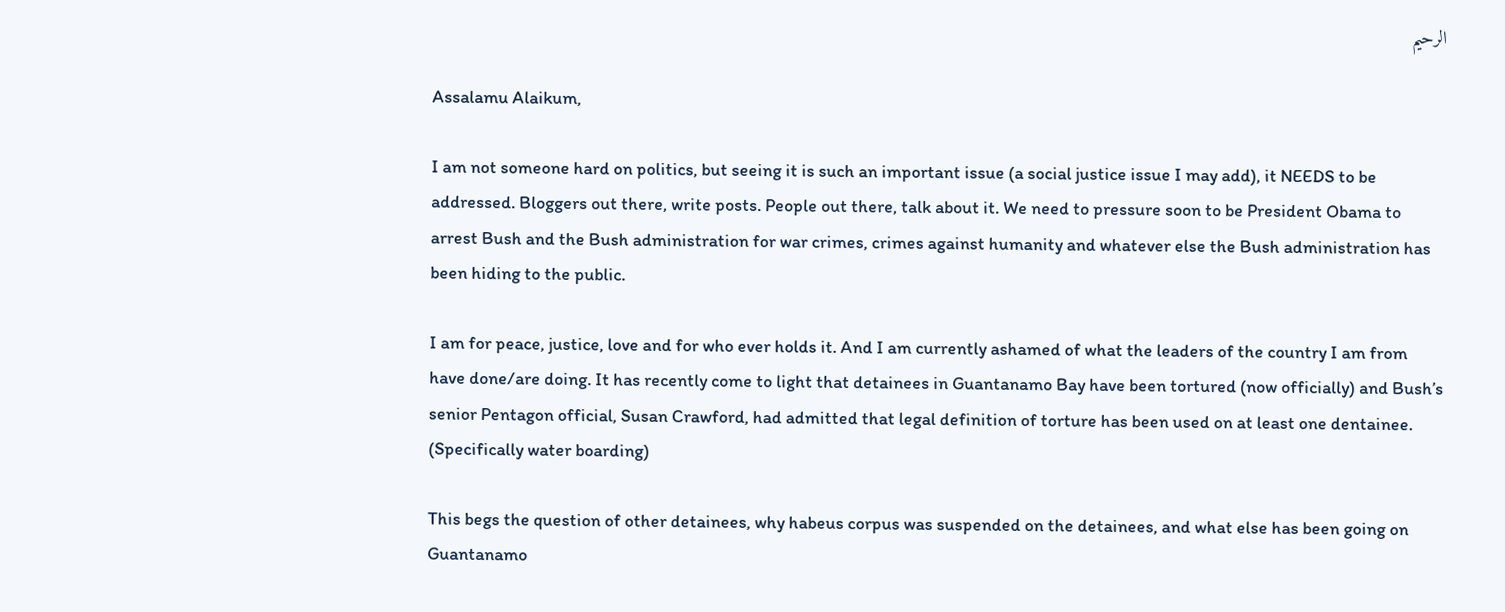الرحيم

Assalamu Alaikum,

I am not someone hard on politics, but seeing it is such an important issue (a social justice issue I may add), it NEEDS to be addressed. Bloggers out there, write posts. People out there, talk about it. We need to pressure soon to be President Obama to arrest Bush and the Bush administration for war crimes, crimes against humanity and whatever else the Bush administration has been hiding to the public.

I am for peace, justice, love and for who ever holds it. And I am currently ashamed of what the leaders of the country I am from have done/are doing. It has recently come to light that detainees in Guantanamo Bay have been tortured (now officially) and Bush’s senior Pentagon official, Susan Crawford, had admitted that legal definition of torture has been used on at least one dentainee. (Specifically water boarding)

This begs the question of other detainees, why habeus corpus was suspended on the detainees, and what else has been going on Guantanamo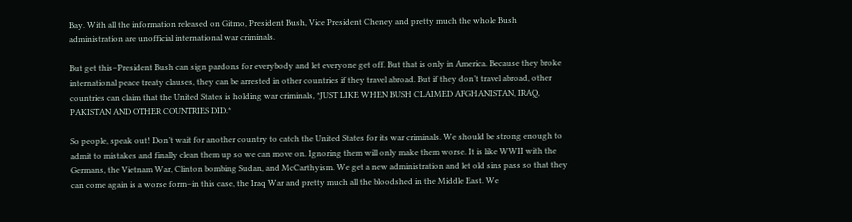Bay. With all the information released on Gitmo, President Bush, Vice President Cheney and pretty much the whole Bush administration are unofficial international war criminals.

But get this–President Bush can sign pardons for everybody and let everyone get off. But that is only in America. Because they broke international peace treaty clauses, they can be arrested in other countries if they travel abroad. But if they don’t travel abroad, other countries can claim that the United States is holding war criminals, *JUST LIKE WHEN BUSH CLAIMED AFGHANISTAN, IRAQ, PAKISTAN AND OTHER COUNTRIES DID.*

So people, speak out! Don’t wait for another country to catch the United States for its war criminals. We should be strong enough to admit to mistakes and finally clean them up so we can move on. Ignoring them will only make them worse. It is like WWII with the Germans, the Vietnam War, Clinton bombing Sudan, and McCarthyism. We get a new administration and let old sins pass so that they can come again is a worse form–in this case, the Iraq War and pretty much all the bloodshed in the Middle East. We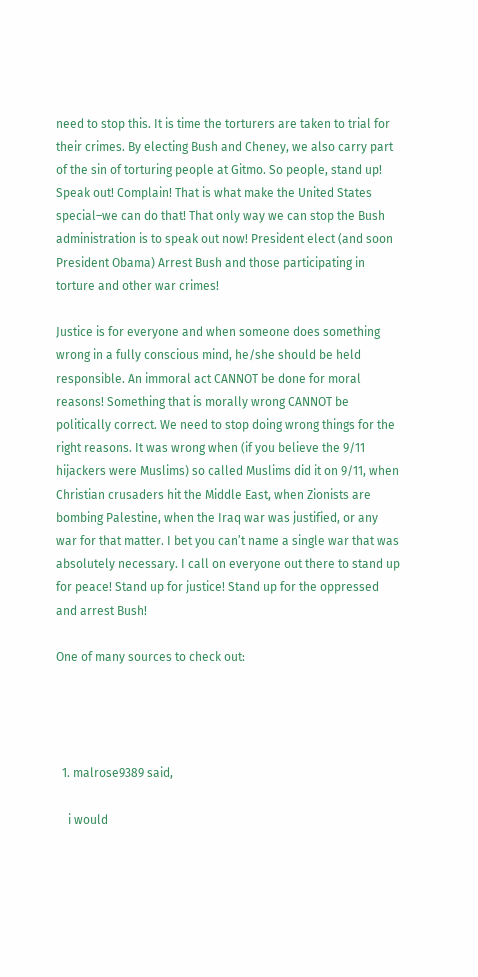need to stop this. It is time the torturers are taken to trial for their crimes. By electing Bush and Cheney, we also carry part of the sin of torturing people at Gitmo. So people, stand up! Speak out! Complain! That is what make the United States special–we can do that! That only way we can stop the Bush administration is to speak out now! President elect (and soon President Obama) Arrest Bush and those participating in torture and other war crimes!

Justice is for everyone and when someone does something wrong in a fully conscious mind, he/she should be held responsible. An immoral act CANNOT be done for moral reasons! Something that is morally wrong CANNOT be politically correct. We need to stop doing wrong things for the right reasons. It was wrong when (if you believe the 9/11 hijackers were Muslims) so called Muslims did it on 9/11, when Christian crusaders hit the Middle East, when Zionists are bombing Palestine, when the Iraq war was justified, or any war for that matter. I bet you can’t name a single war that was absolutely necessary. I call on everyone out there to stand up for peace! Stand up for justice! Stand up for the oppressed and arrest Bush!

One of many sources to check out:




  1. malrose9389 said,

    i would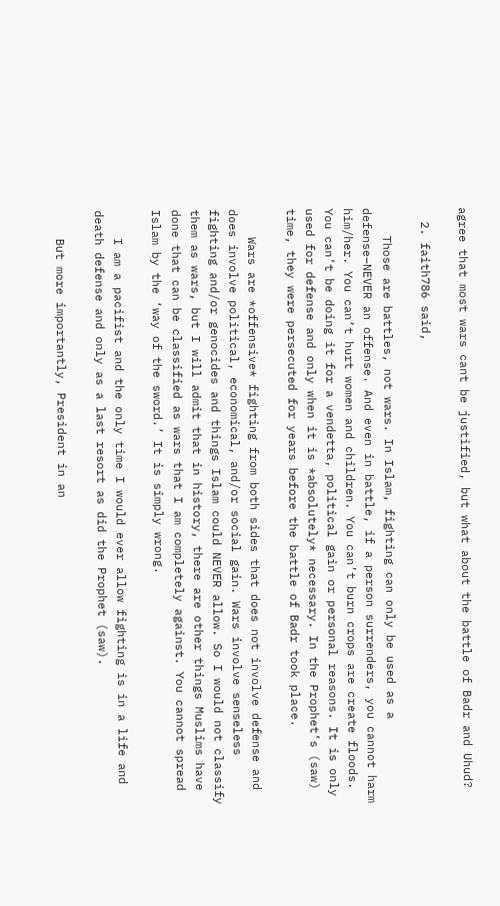agree that most wars cant be justified, but what about the battle of Badr and Uhud?

  2. faith786 said,

    Those are battles, not wars. In Islam, fighting can only be used as a defense–NEVER an offense. And even in battle, if a person surrenders, you cannot harm him/her. You can’t hurt women and children. You can’t burn crops are create floods. You can’t be doing it for a vendetta, political gain or personal reasons. It is only used for defense and only when it is *absolutely* necessary. In the Prophet’s (saw) time, they were persecuted for years before the battle of Badr took place.

    Wars are *offensive* fighting from both sides that does not involve defense and does involve political, economical, and/or social gain. Wars involve senseless fighting and/or genocides and things Islam could NEVER allow. So I would not classify them as wars, but I will admit that in history, there are other things Muslims have done that can be classified as wars that I am completely against. You cannot spread Islam by the ‘way of the sword.’ It is simply wrong.

    I am a pacifist and the only time I would ever allow fighting is in a life and death defense and only as a last resort as did the Prophet (saw).

    But more importantly, President in an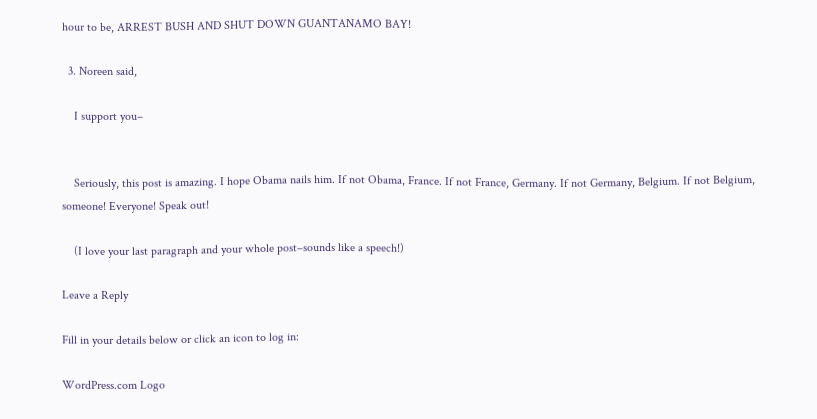hour to be, ARREST BUSH AND SHUT DOWN GUANTANAMO BAY!

  3. Noreen said,

    I support you–


    Seriously, this post is amazing. I hope Obama nails him. If not Obama, France. If not France, Germany. If not Germany, Belgium. If not Belgium, someone! Everyone! Speak out!

    (I love your last paragraph and your whole post–sounds like a speech!)

Leave a Reply

Fill in your details below or click an icon to log in:

WordPress.com Logo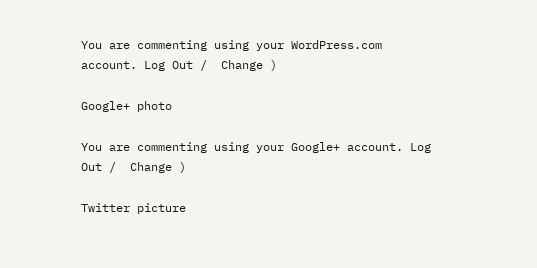You are commenting using your WordPress.com account. Log Out /  Change )

Google+ photo

You are commenting using your Google+ account. Log Out /  Change )

Twitter picture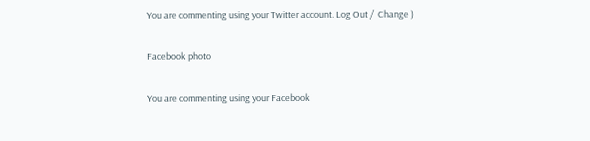You are commenting using your Twitter account. Log Out /  Change )

Facebook photo

You are commenting using your Facebook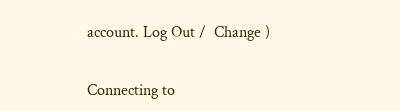account. Log Out /  Change )


Connecting to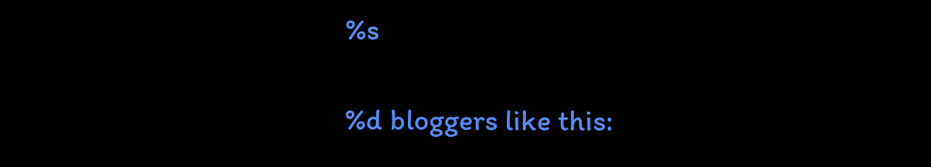%s

%d bloggers like this: